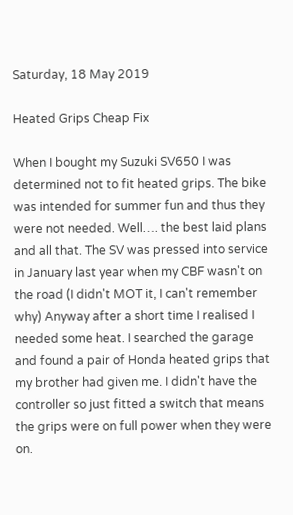Saturday, 18 May 2019

Heated Grips Cheap Fix

When I bought my Suzuki SV650 I was determined not to fit heated grips. The bike was intended for summer fun and thus they were not needed. Well…. the best laid plans and all that. The SV was pressed into service in January last year when my CBF wasn't on the road (I didn't MOT it, I can't remember why) Anyway after a short time I realised I needed some heat. I searched the garage and found a pair of Honda heated grips that my brother had given me. I didn't have the controller so just fitted a switch that means the grips were on full power when they were on.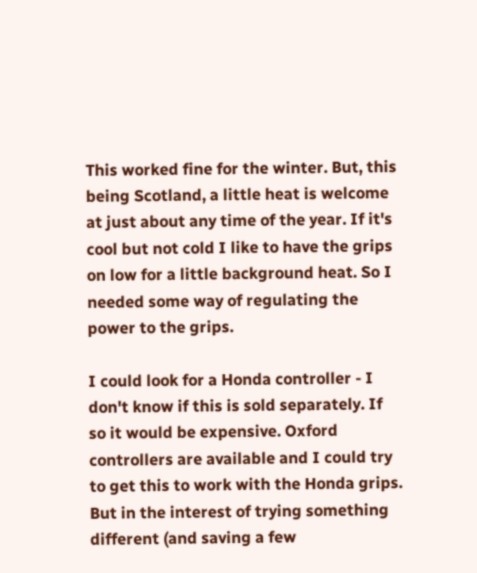This worked fine for the winter. But, this being Scotland, a little heat is welcome at just about any time of the year. If it's cool but not cold I like to have the grips on low for a little background heat. So I needed some way of regulating the power to the grips.

I could look for a Honda controller - I don't know if this is sold separately. If so it would be expensive. Oxford controllers are available and I could try to get this to work with the Honda grips. But in the interest of trying something different (and saving a few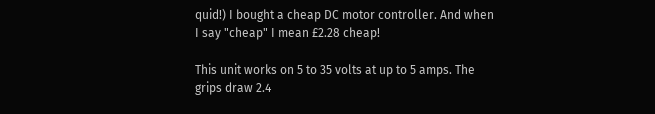quid!) I bought a cheap DC motor controller. And when I say "cheap" I mean £2.28 cheap!

This unit works on 5 to 35 volts at up to 5 amps. The grips draw 2.4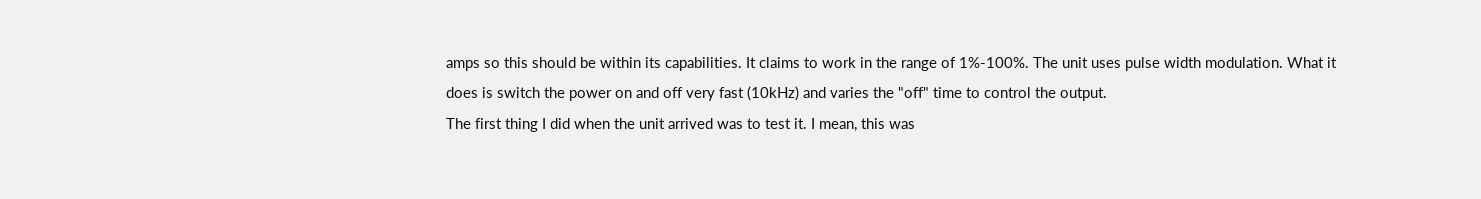amps so this should be within its capabilities. It claims to work in the range of 1%-100%. The unit uses pulse width modulation. What it does is switch the power on and off very fast (10kHz) and varies the "off" time to control the output.
The first thing I did when the unit arrived was to test it. I mean, this was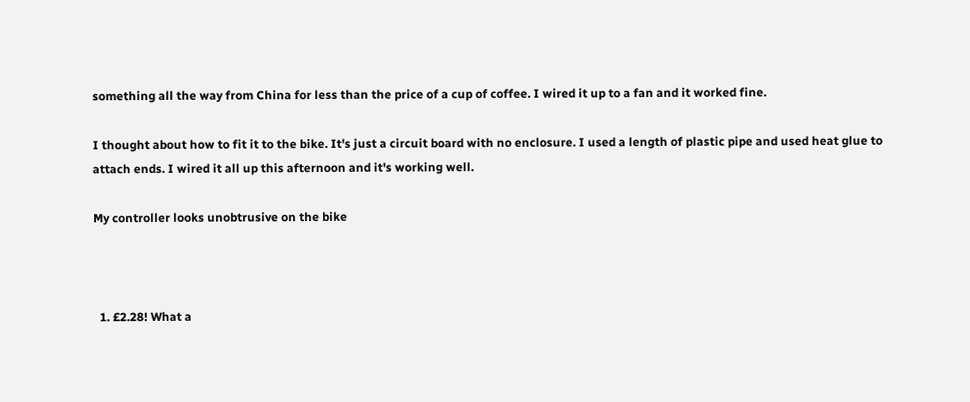something all the way from China for less than the price of a cup of coffee. I wired it up to a fan and it worked fine.

I thought about how to fit it to the bike. It's just a circuit board with no enclosure. I used a length of plastic pipe and used heat glue to attach ends. I wired it all up this afternoon and it's working well.

My controller looks unobtrusive on the bike



  1. £2.28! What a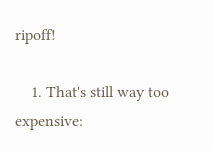ripoff!

    1. That's still way too expensive: